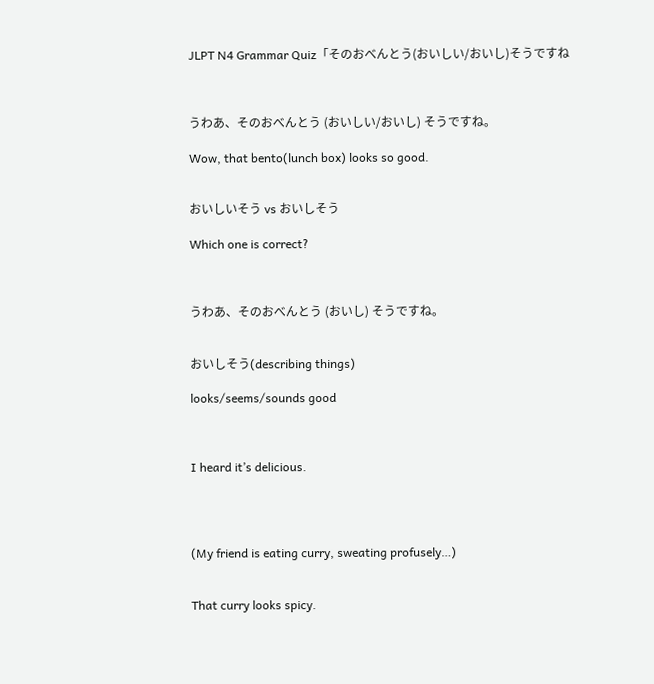JLPT N4 Grammar Quiz「そのおべんとう(おいしい/おいし)そうですね



うわあ、そのおべんとう (おいしい/おいし) そうですね。

Wow, that bento(lunch box) looks so good.


おいしいそう vs おいしそう

Which one is correct?



うわあ、そのおべんとう (おいし) そうですね。


おいしそう(describing things)

looks/seems/sounds good



I heard it’s delicious.




(My friend is eating curry, sweating profusely…)


That curry looks spicy.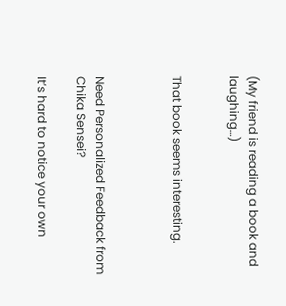(My friend is reading a book and laughing…)


That book seems interesting.



Need Personalized Feedback from Chika Sensei?

It’s hard to notice your own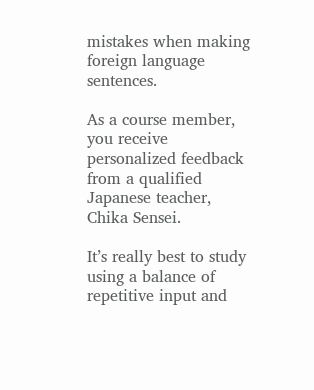mistakes when making foreign language sentences.

As a course member, you receive personalized feedback from a qualified Japanese teacher, Chika Sensei.

It’s really best to study using a balance of repetitive input and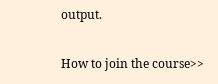output.

How to join the course>>